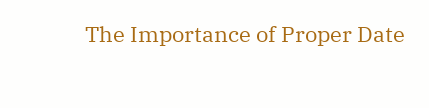The Importance of Proper Date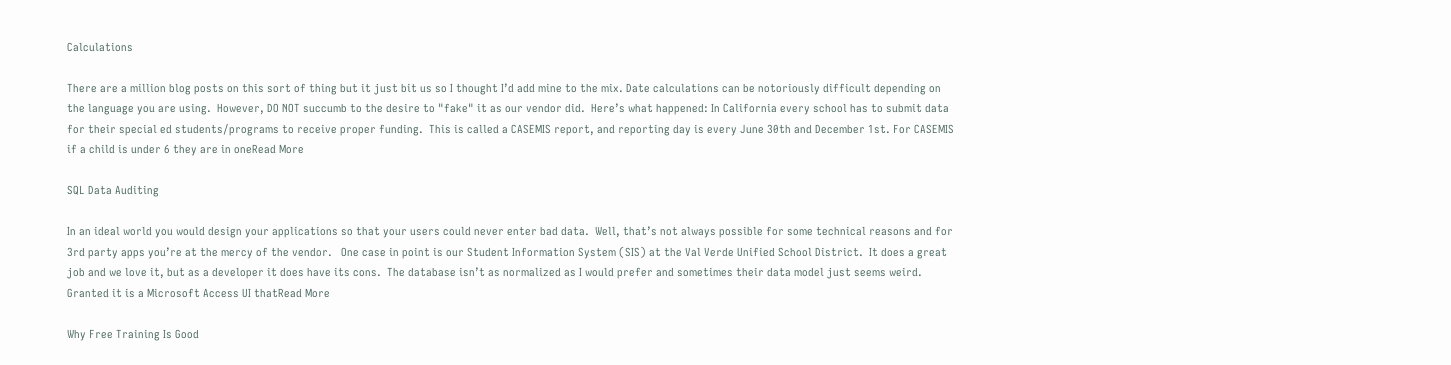Calculations

There are a million blog posts on this sort of thing but it just bit us so I thought I’d add mine to the mix. Date calculations can be notoriously difficult depending on the language you are using.  However, DO NOT succumb to the desire to "fake" it as our vendor did.  Here’s what happened: In California every school has to submit data for their special ed students/programs to receive proper funding.  This is called a CASEMIS report, and reporting day is every June 30th and December 1st. For CASEMIS if a child is under 6 they are in oneRead More

SQL Data Auditing

In an ideal world you would design your applications so that your users could never enter bad data.  Well, that’s not always possible for some technical reasons and for 3rd party apps you’re at the mercy of the vendor.   One case in point is our Student Information System (SIS) at the Val Verde Unified School District.  It does a great job and we love it, but as a developer it does have its cons.  The database isn’t as normalized as I would prefer and sometimes their data model just seems weird.  Granted it is a Microsoft Access UI thatRead More

Why Free Training Is Good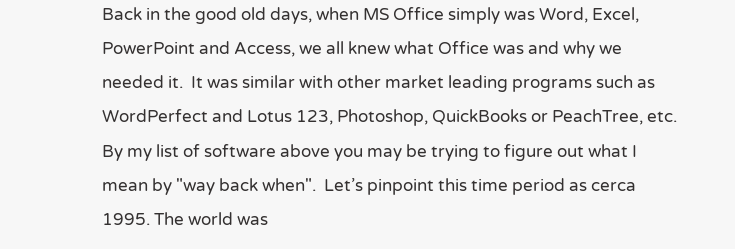Back in the good old days, when MS Office simply was Word, Excel, PowerPoint and Access, we all knew what Office was and why we needed it.  It was similar with other market leading programs such as WordPerfect and Lotus 123, Photoshop, QuickBooks or PeachTree, etc. By my list of software above you may be trying to figure out what I mean by "way back when".  Let’s pinpoint this time period as cerca 1995. The world was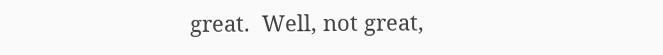great.  Well, not great,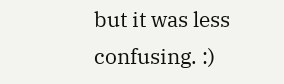but it was less confusing. :)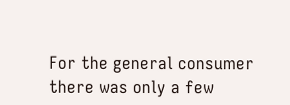For the general consumer there was only a few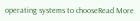operating systems to chooseRead More